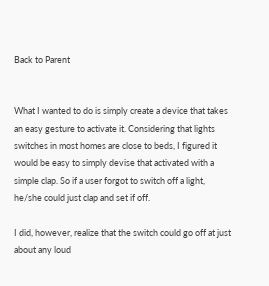Back to Parent


What I wanted to do is simply create a device that takes an easy gesture to activate it. Considering that lights switches in most homes are close to beds, I figured it would be easy to simply devise that activated with a simple clap. So if a user forgot to switch off a light, he/she could just clap and set if off.

I did, however, realize that the switch could go off at just about any loud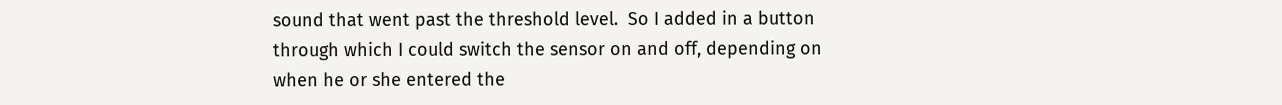sound that went past the threshold level.  So I added in a button through which I could switch the sensor on and off, depending on when he or she entered the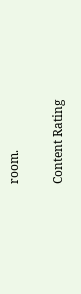room.

Content Rating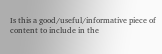Is this a good/useful/informative piece of content to include in the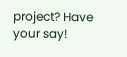project? Have your say!